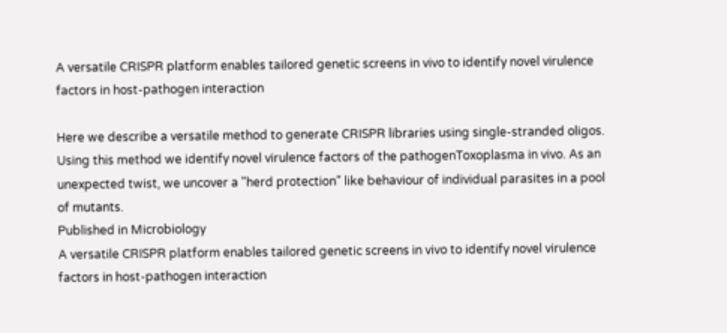A versatile CRISPR platform enables tailored genetic screens in vivo to identify novel virulence factors in host-pathogen interaction

Here we describe a versatile method to generate CRISPR libraries using single-stranded oligos. Using this method we identify novel virulence factors of the pathogenToxoplasma in vivo. As an unexpected twist, we uncover a "herd protection" like behaviour of individual parasites in a pool of mutants.
Published in Microbiology
A versatile CRISPR platform enables tailored genetic screens in vivo to identify novel virulence factors in host-pathogen interaction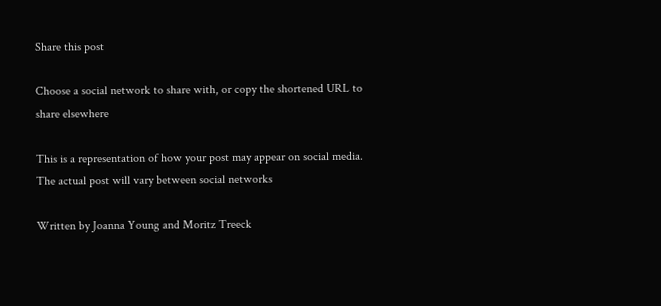Share this post

Choose a social network to share with, or copy the shortened URL to share elsewhere

This is a representation of how your post may appear on social media. The actual post will vary between social networks

Written by Joanna Young and Moritz Treeck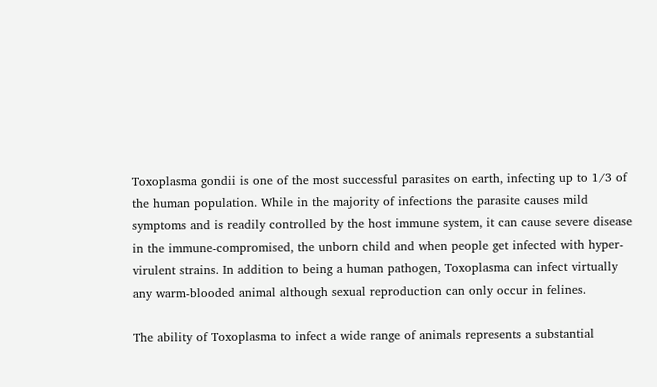Toxoplasma gondii is one of the most successful parasites on earth, infecting up to 1/3 of the human population. While in the majority of infections the parasite causes mild symptoms and is readily controlled by the host immune system, it can cause severe disease in the immune-compromised, the unborn child and when people get infected with hyper-virulent strains. In addition to being a human pathogen, Toxoplasma can infect virtually any warm-blooded animal although sexual reproduction can only occur in felines.

The ability of Toxoplasma to infect a wide range of animals represents a substantial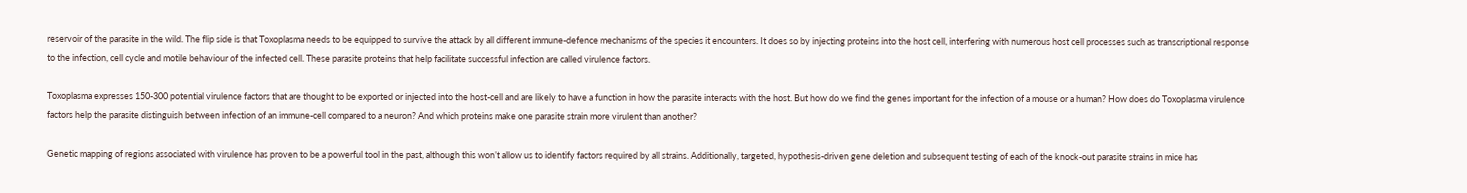reservoir of the parasite in the wild. The flip side is that Toxoplasma needs to be equipped to survive the attack by all different immune-defence mechanisms of the species it encounters. It does so by injecting proteins into the host cell, interfering with numerous host cell processes such as transcriptional response to the infection, cell cycle and motile behaviour of the infected cell. These parasite proteins that help facilitate successful infection are called virulence factors.

Toxoplasma expresses 150-300 potential virulence factors that are thought to be exported or injected into the host-cell and are likely to have a function in how the parasite interacts with the host. But how do we find the genes important for the infection of a mouse or a human? How does do Toxoplasma virulence factors help the parasite distinguish between infection of an immune-cell compared to a neuron? And which proteins make one parasite strain more virulent than another?

Genetic mapping of regions associated with virulence has proven to be a powerful tool in the past, although this won’t allow us to identify factors required by all strains. Additionally, targeted, hypothesis-driven gene deletion and subsequent testing of each of the knock-out parasite strains in mice has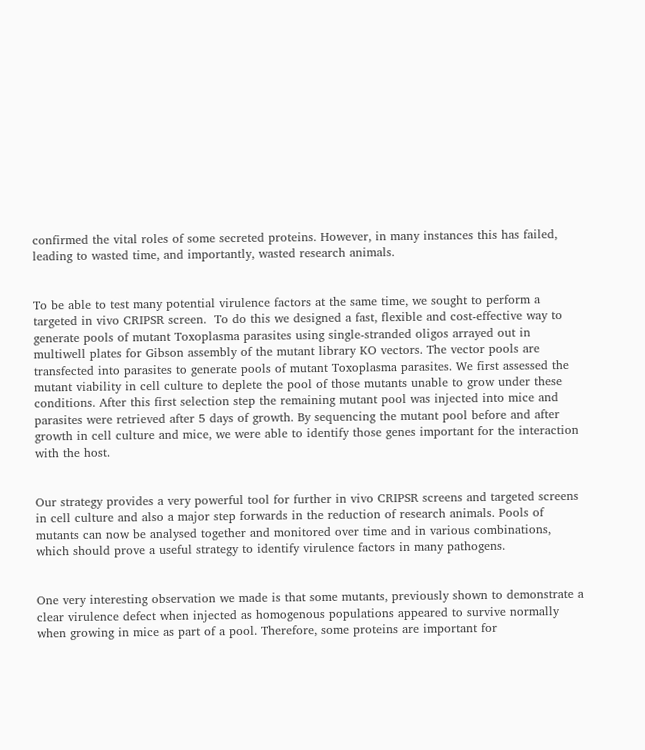confirmed the vital roles of some secreted proteins. However, in many instances this has failed, leading to wasted time, and importantly, wasted research animals.


To be able to test many potential virulence factors at the same time, we sought to perform a targeted in vivo CRIPSR screen.  To do this we designed a fast, flexible and cost-effective way to generate pools of mutant Toxoplasma parasites using single-stranded oligos arrayed out in multiwell plates for Gibson assembly of the mutant library KO vectors. The vector pools are transfected into parasites to generate pools of mutant Toxoplasma parasites. We first assessed the mutant viability in cell culture to deplete the pool of those mutants unable to grow under these conditions. After this first selection step the remaining mutant pool was injected into mice and parasites were retrieved after 5 days of growth. By sequencing the mutant pool before and after growth in cell culture and mice, we were able to identify those genes important for the interaction with the host.


Our strategy provides a very powerful tool for further in vivo CRIPSR screens and targeted screens in cell culture and also a major step forwards in the reduction of research animals. Pools of mutants can now be analysed together and monitored over time and in various combinations, which should prove a useful strategy to identify virulence factors in many pathogens.


One very interesting observation we made is that some mutants, previously shown to demonstrate a clear virulence defect when injected as homogenous populations appeared to survive normally when growing in mice as part of a pool. Therefore, some proteins are important for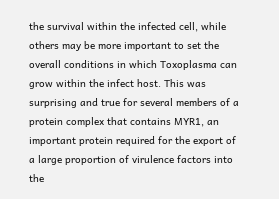the survival within the infected cell, while others may be more important to set the overall conditions in which Toxoplasma can grow within the infect host. This was surprising and true for several members of a protein complex that contains MYR1, an important protein required for the export of a large proportion of virulence factors into the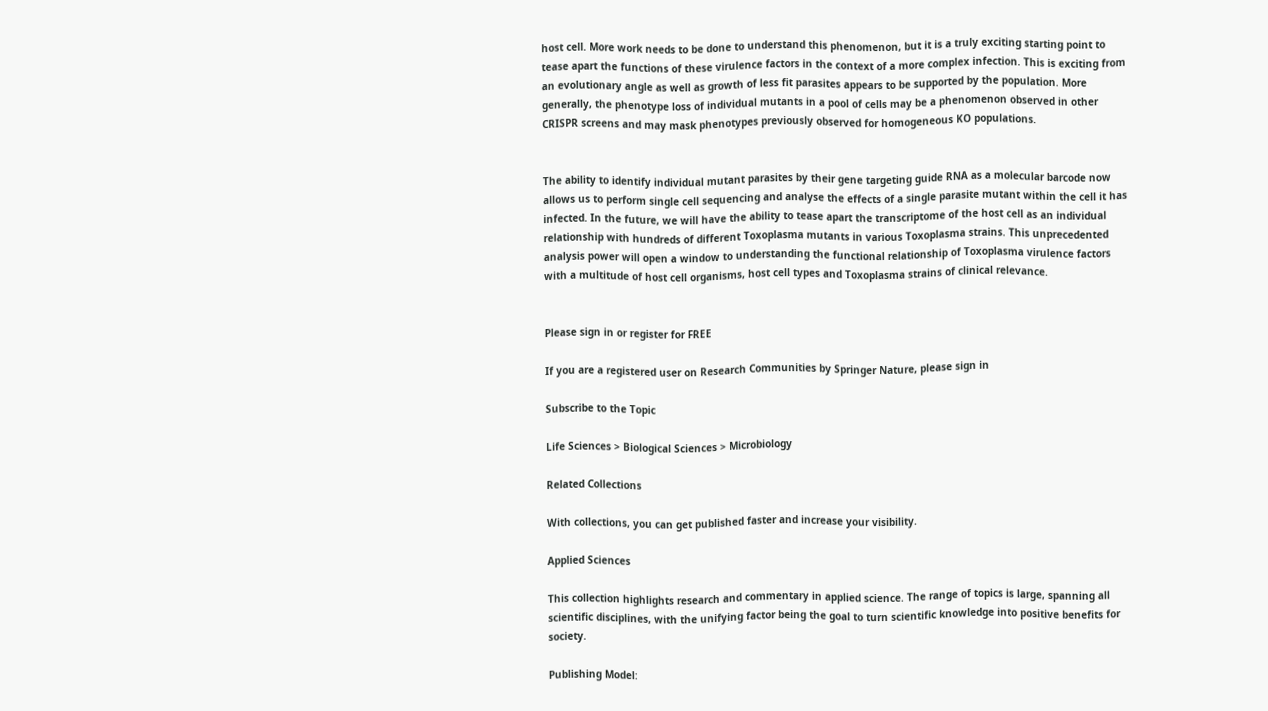host cell. More work needs to be done to understand this phenomenon, but it is a truly exciting starting point to tease apart the functions of these virulence factors in the context of a more complex infection. This is exciting from an evolutionary angle as well as growth of less fit parasites appears to be supported by the population. More generally, the phenotype loss of individual mutants in a pool of cells may be a phenomenon observed in other CRISPR screens and may mask phenotypes previously observed for homogeneous KO populations.


The ability to identify individual mutant parasites by their gene targeting guide RNA as a molecular barcode now allows us to perform single cell sequencing and analyse the effects of a single parasite mutant within the cell it has infected. In the future, we will have the ability to tease apart the transcriptome of the host cell as an individual relationship with hundreds of different Toxoplasma mutants in various Toxoplasma strains. This unprecedented analysis power will open a window to understanding the functional relationship of Toxoplasma virulence factors with a multitude of host cell organisms, host cell types and Toxoplasma strains of clinical relevance.


Please sign in or register for FREE

If you are a registered user on Research Communities by Springer Nature, please sign in

Subscribe to the Topic

Life Sciences > Biological Sciences > Microbiology

Related Collections

With collections, you can get published faster and increase your visibility.

Applied Sciences

This collection highlights research and commentary in applied science. The range of topics is large, spanning all scientific disciplines, with the unifying factor being the goal to turn scientific knowledge into positive benefits for society.

Publishing Model: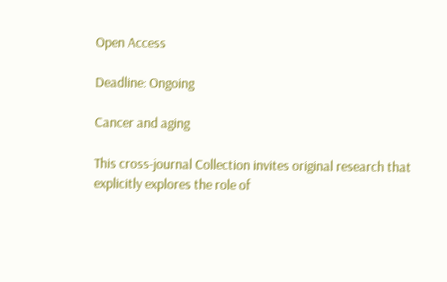Open Access

Deadline: Ongoing

Cancer and aging

This cross-journal Collection invites original research that explicitly explores the role of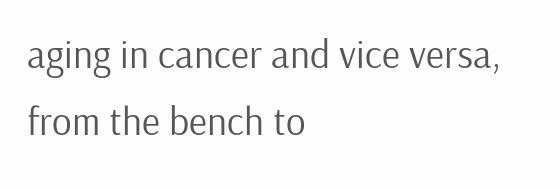aging in cancer and vice versa, from the bench to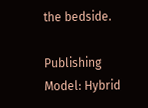the bedside.

Publishing Model: Hybrid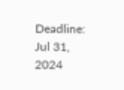Deadline: Jul 31, 2024